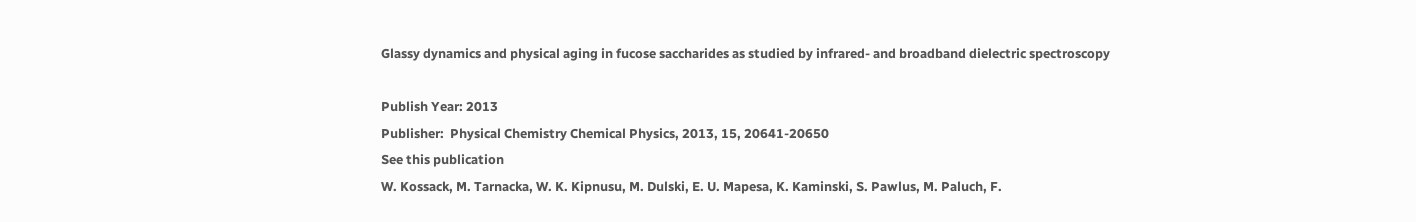Glassy dynamics and physical aging in fucose saccharides as studied by infrared- and broadband dielectric spectroscopy

Publish Year: 2013
Publisher:  Physical Chemistry Chemical Physics, 2013, 15, 20641-20650
See this publication
W. Kossack, M. Tarnacka, W. K. Kipnusu, M. Dulski, E. U. Mapesa, K. Kaminski, S. Pawlus, M. Paluch, F.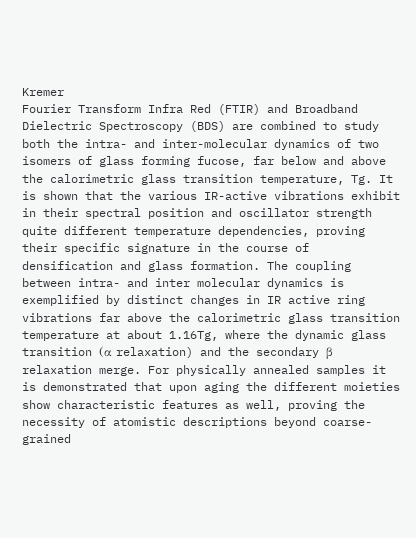Kremer
Fourier Transform Infra Red (FTIR) and Broadband Dielectric Spectroscopy (BDS) are combined to study both the intra- and inter-molecular dynamics of two isomers of glass forming fucose, far below and above the calorimetric glass transition temperature, Tg. It is shown that the various IR-active vibrations exhibit in their spectral position and oscillator strength quite different temperature dependencies, proving their specific signature in the course of densification and glass formation. The coupling between intra- and inter molecular dynamics is exemplified by distinct changes in IR active ring vibrations far above the calorimetric glass transition temperature at about 1.16Tg, where the dynamic glass transition (α relaxation) and the secondary β relaxation merge. For physically annealed samples it is demonstrated that upon aging the different moieties show characteristic features as well, proving the necessity of atomistic descriptions beyond coarse-grained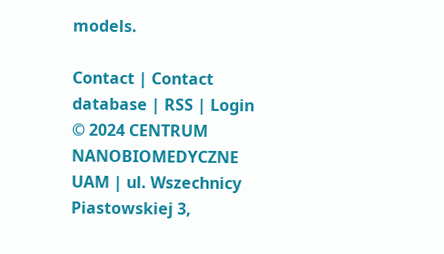models.

Contact | Contact database | RSS | Login
© 2024 CENTRUM NANOBIOMEDYCZNE UAM | ul. Wszechnicy Piastowskiej 3,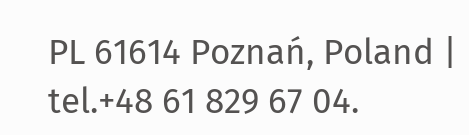PL 61614 Poznań, Poland | tel.+48 61 829 67 04.